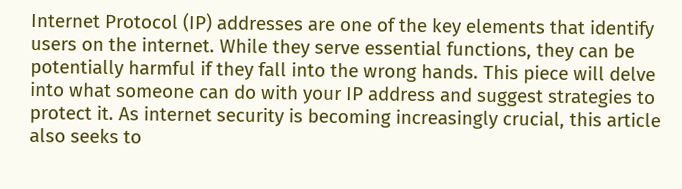Internet Protocol (IP) addresses are one of the key elements that identify users on the internet. While they serve essential functions, they can be potentially harmful if they fall into the wrong hands. This piece will delve into what someone can do with your IP address and suggest strategies to protect it. As internet security is becoming increasingly crucial, this article also seeks to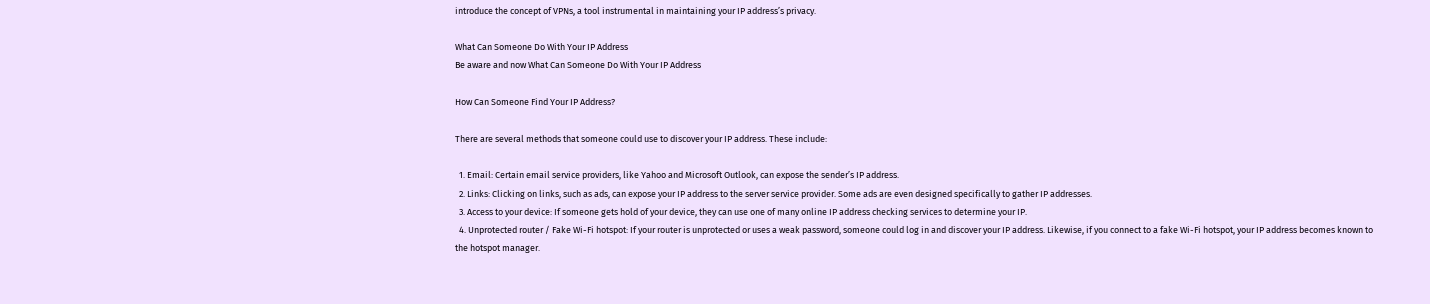introduce the concept of VPNs, a tool instrumental in maintaining your IP address’s privacy.

What Can Someone Do With Your IP Address
Be aware and now What Can Someone Do With Your IP Address

How Can Someone Find Your IP Address?

There are several methods that someone could use to discover your IP address. These include:

  1. Email: Certain email service providers, like Yahoo and Microsoft Outlook, can expose the sender’s IP address.
  2. Links: Clicking on links, such as ads, can expose your IP address to the server service provider. Some ads are even designed specifically to gather IP addresses.
  3. Access to your device: If someone gets hold of your device, they can use one of many online IP address checking services to determine your IP.
  4. Unprotected router / Fake Wi-Fi hotspot: If your router is unprotected or uses a weak password, someone could log in and discover your IP address. Likewise, if you connect to a fake Wi-Fi hotspot, your IP address becomes known to the hotspot manager.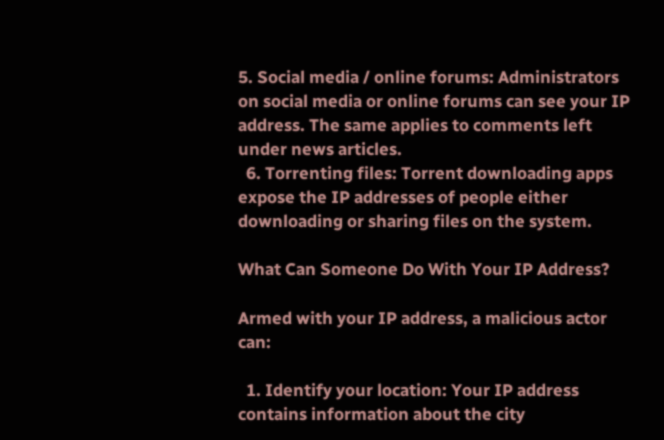5. Social media / online forums: Administrators on social media or online forums can see your IP address. The same applies to comments left under news articles.
  6. Torrenting files: Torrent downloading apps expose the IP addresses of people either downloading or sharing files on the system.

What Can Someone Do With Your IP Address?

Armed with your IP address, a malicious actor can:

  1. Identify your location: Your IP address contains information about the city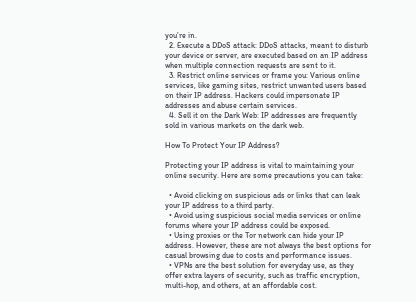you’re in.
  2. Execute a DDoS attack: DDoS attacks, meant to disturb your device or server, are executed based on an IP address when multiple connection requests are sent to it.
  3. Restrict online services or frame you: Various online services, like gaming sites, restrict unwanted users based on their IP address. Hackers could impersonate IP addresses and abuse certain services.
  4. Sell it on the Dark Web: IP addresses are frequently sold in various markets on the dark web.

How To Protect Your IP Address?

Protecting your IP address is vital to maintaining your online security. Here are some precautions you can take:

  • Avoid clicking on suspicious ads or links that can leak your IP address to a third party.
  • Avoid using suspicious social media services or online forums where your IP address could be exposed.
  • Using proxies or the Tor network can hide your IP address. However, these are not always the best options for casual browsing due to costs and performance issues.
  • VPNs are the best solution for everyday use, as they offer extra layers of security, such as traffic encryption, multi-hop, and others, at an affordable cost.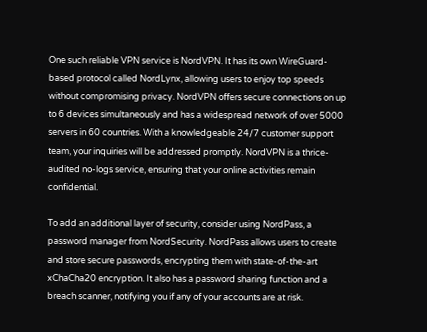One such reliable VPN service is NordVPN. It has its own WireGuard-based protocol called NordLynx, allowing users to enjoy top speeds without compromising privacy. NordVPN offers secure connections on up to 6 devices simultaneously and has a widespread network of over 5000 servers in 60 countries. With a knowledgeable 24/7 customer support team, your inquiries will be addressed promptly. NordVPN is a thrice-audited no-logs service, ensuring that your online activities remain confidential.

To add an additional layer of security, consider using NordPass, a password manager from NordSecurity. NordPass allows users to create and store secure passwords, encrypting them with state-of-the-art xChaCha20 encryption. It also has a password sharing function and a breach scanner, notifying you if any of your accounts are at risk.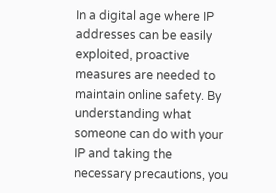In a digital age where IP addresses can be easily exploited, proactive measures are needed to maintain online safety. By understanding what someone can do with your IP and taking the necessary precautions, you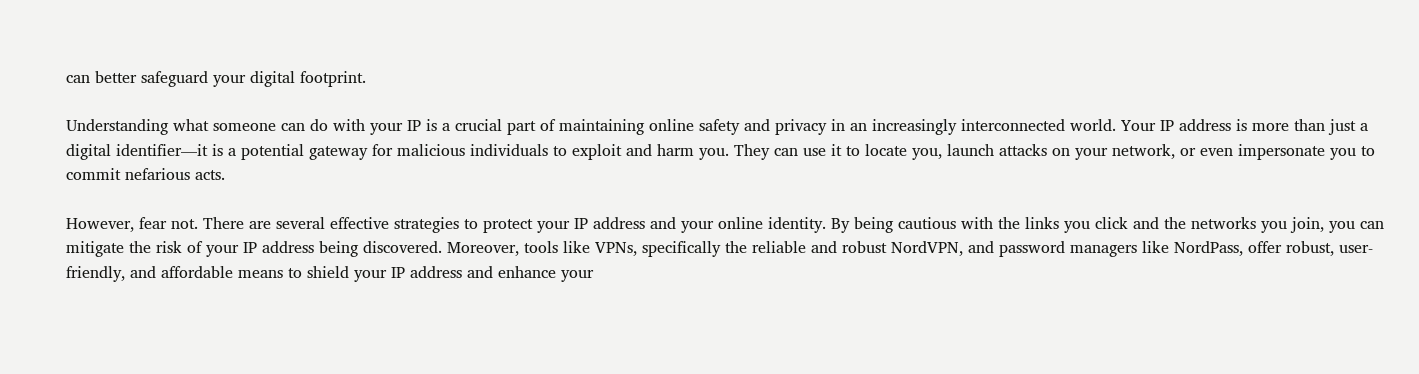can better safeguard your digital footprint.

Understanding what someone can do with your IP is a crucial part of maintaining online safety and privacy in an increasingly interconnected world. Your IP address is more than just a digital identifier—it is a potential gateway for malicious individuals to exploit and harm you. They can use it to locate you, launch attacks on your network, or even impersonate you to commit nefarious acts.

However, fear not. There are several effective strategies to protect your IP address and your online identity. By being cautious with the links you click and the networks you join, you can mitigate the risk of your IP address being discovered. Moreover, tools like VPNs, specifically the reliable and robust NordVPN, and password managers like NordPass, offer robust, user-friendly, and affordable means to shield your IP address and enhance your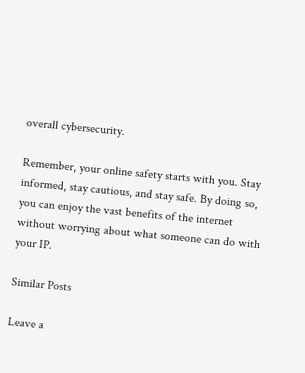overall cybersecurity.

Remember, your online safety starts with you. Stay informed, stay cautious, and stay safe. By doing so, you can enjoy the vast benefits of the internet without worrying about what someone can do with your IP.

Similar Posts

Leave a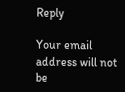Reply

Your email address will not be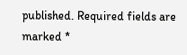published. Required fields are marked *